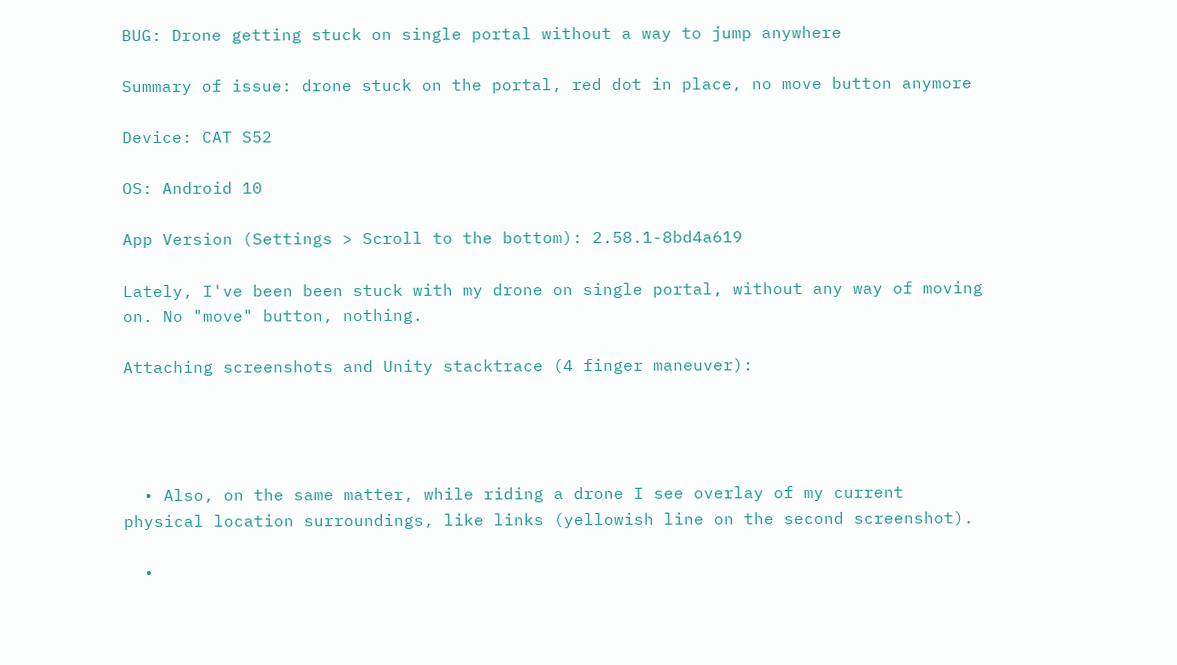BUG: Drone getting stuck on single portal without a way to jump anywhere

Summary of issue: drone stuck on the portal, red dot in place, no move button anymore

Device: CAT S52

OS: Android 10

App Version (Settings > Scroll to the bottom): 2.58.1-8bd4a619

Lately, I've been been stuck with my drone on single portal, without any way of moving on. No "move" button, nothing.

Attaching screenshots and Unity stacktrace (4 finger maneuver):




  • Also, on the same matter, while riding a drone I see overlay of my current physical location surroundings, like links (yellowish line on the second screenshot).

  •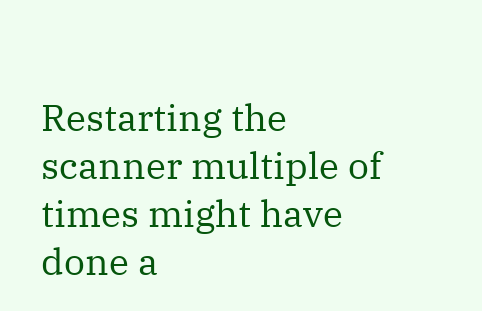Restarting the scanner multiple of times might have done a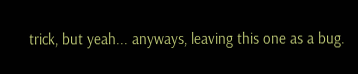trick, but yeah... anyways, leaving this one as a bug.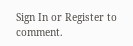Sign In or Register to comment.